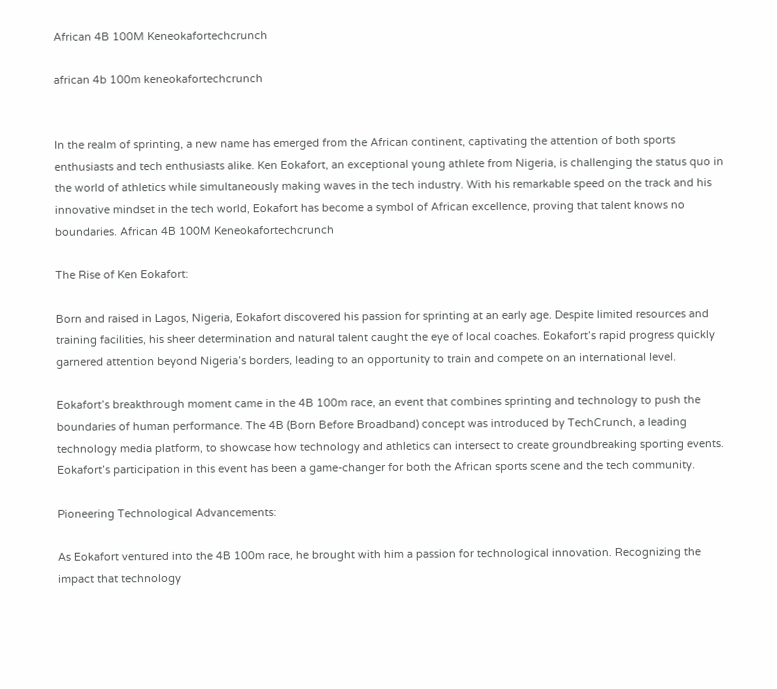African 4B 100M Keneokafortechcrunch

african 4b 100m keneokafortechcrunch


In the realm of sprinting, a new name has emerged from the African continent, captivating the attention of both sports enthusiasts and tech enthusiasts alike. Ken Eokafort, an exceptional young athlete from Nigeria, is challenging the status quo in the world of athletics while simultaneously making waves in the tech industry. With his remarkable speed on the track and his innovative mindset in the tech world, Eokafort has become a symbol of African excellence, proving that talent knows no boundaries. African 4B 100M Keneokafortechcrunch

The Rise of Ken Eokafort:

Born and raised in Lagos, Nigeria, Eokafort discovered his passion for sprinting at an early age. Despite limited resources and training facilities, his sheer determination and natural talent caught the eye of local coaches. Eokafort’s rapid progress quickly garnered attention beyond Nigeria’s borders, leading to an opportunity to train and compete on an international level.

Eokafort’s breakthrough moment came in the 4B 100m race, an event that combines sprinting and technology to push the boundaries of human performance. The 4B (Born Before Broadband) concept was introduced by TechCrunch, a leading technology media platform, to showcase how technology and athletics can intersect to create groundbreaking sporting events. Eokafort’s participation in this event has been a game-changer for both the African sports scene and the tech community.

Pioneering Technological Advancements:

As Eokafort ventured into the 4B 100m race, he brought with him a passion for technological innovation. Recognizing the impact that technology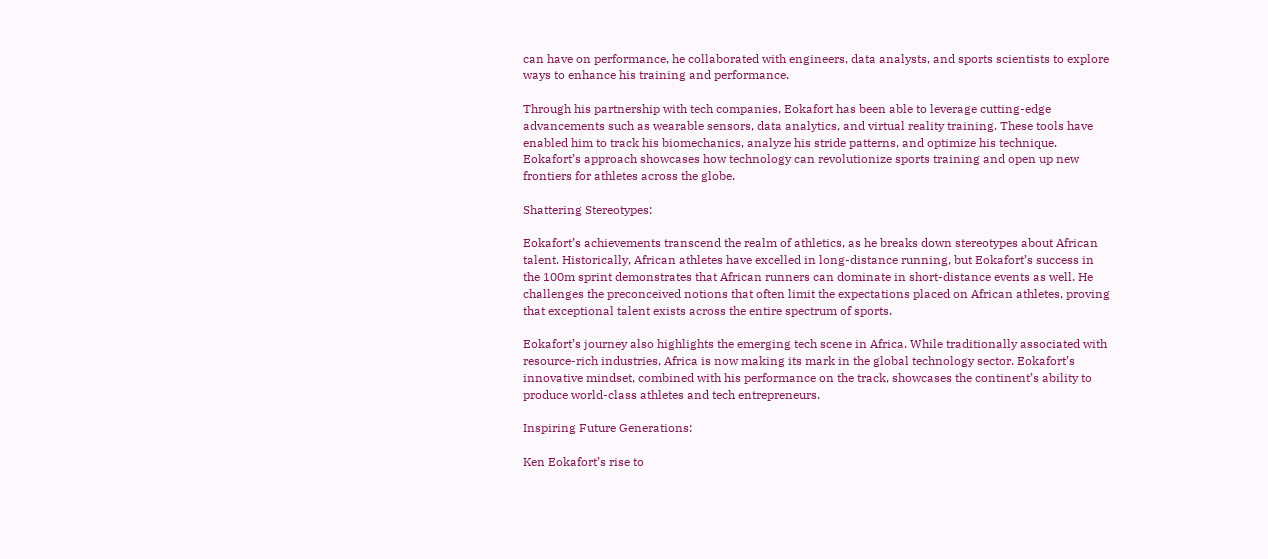can have on performance, he collaborated with engineers, data analysts, and sports scientists to explore ways to enhance his training and performance.

Through his partnership with tech companies, Eokafort has been able to leverage cutting-edge advancements such as wearable sensors, data analytics, and virtual reality training. These tools have enabled him to track his biomechanics, analyze his stride patterns, and optimize his technique. Eokafort’s approach showcases how technology can revolutionize sports training and open up new frontiers for athletes across the globe.

Shattering Stereotypes:

Eokafort’s achievements transcend the realm of athletics, as he breaks down stereotypes about African talent. Historically, African athletes have excelled in long-distance running, but Eokafort’s success in the 100m sprint demonstrates that African runners can dominate in short-distance events as well. He challenges the preconceived notions that often limit the expectations placed on African athletes, proving that exceptional talent exists across the entire spectrum of sports.

Eokafort’s journey also highlights the emerging tech scene in Africa. While traditionally associated with resource-rich industries, Africa is now making its mark in the global technology sector. Eokafort’s innovative mindset, combined with his performance on the track, showcases the continent’s ability to produce world-class athletes and tech entrepreneurs.

Inspiring Future Generations:

Ken Eokafort’s rise to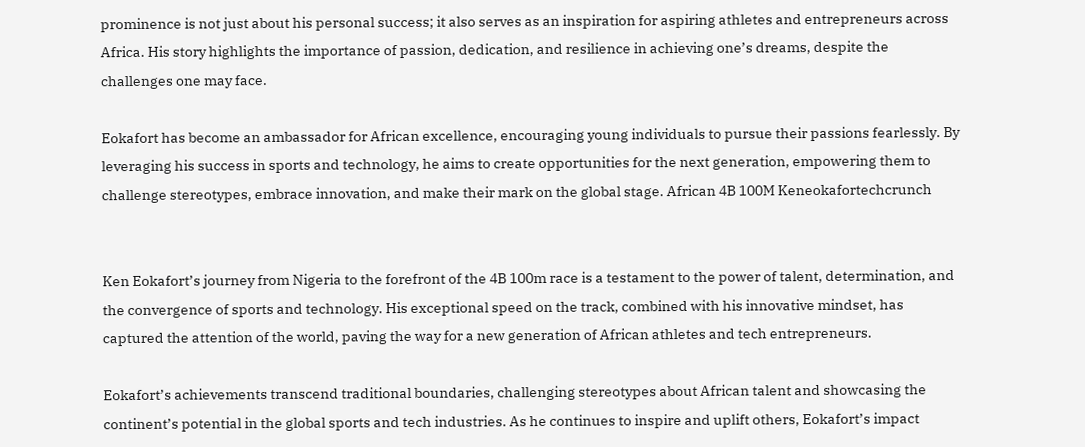prominence is not just about his personal success; it also serves as an inspiration for aspiring athletes and entrepreneurs across Africa. His story highlights the importance of passion, dedication, and resilience in achieving one’s dreams, despite the challenges one may face.

Eokafort has become an ambassador for African excellence, encouraging young individuals to pursue their passions fearlessly. By leveraging his success in sports and technology, he aims to create opportunities for the next generation, empowering them to challenge stereotypes, embrace innovation, and make their mark on the global stage. African 4B 100M Keneokafortechcrunch


Ken Eokafort’s journey from Nigeria to the forefront of the 4B 100m race is a testament to the power of talent, determination, and the convergence of sports and technology. His exceptional speed on the track, combined with his innovative mindset, has captured the attention of the world, paving the way for a new generation of African athletes and tech entrepreneurs.

Eokafort’s achievements transcend traditional boundaries, challenging stereotypes about African talent and showcasing the continent’s potential in the global sports and tech industries. As he continues to inspire and uplift others, Eokafort’s impact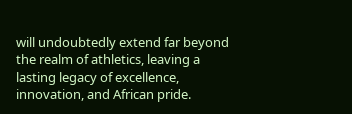will undoubtedly extend far beyond the realm of athletics, leaving a lasting legacy of excellence, innovation, and African pride.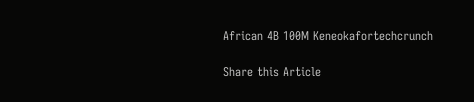African 4B 100M Keneokafortechcrunch

Share this Article